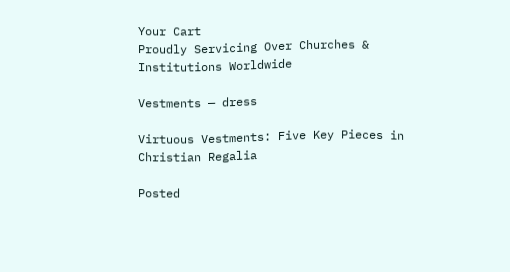Your Cart
Proudly Servicing Over Churches & Institutions Worldwide

Vestments — dress

Virtuous Vestments: Five Key Pieces in Christian Regalia

Posted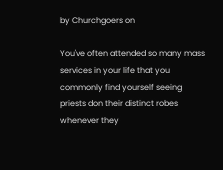by Churchgoers on

You've often attended so many mass services in your life that you commonly find yourself seeing priests don their distinct robes whenever they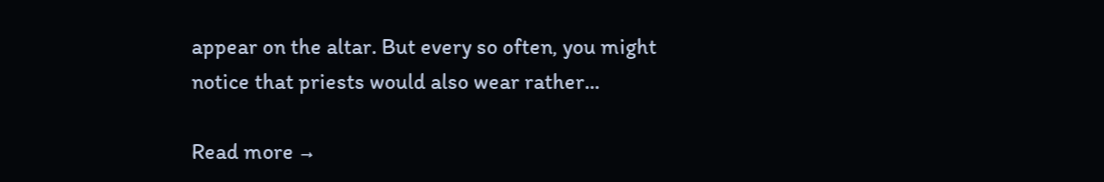appear on the altar. But every so often, you might notice that priests would also wear rather...

Read more →